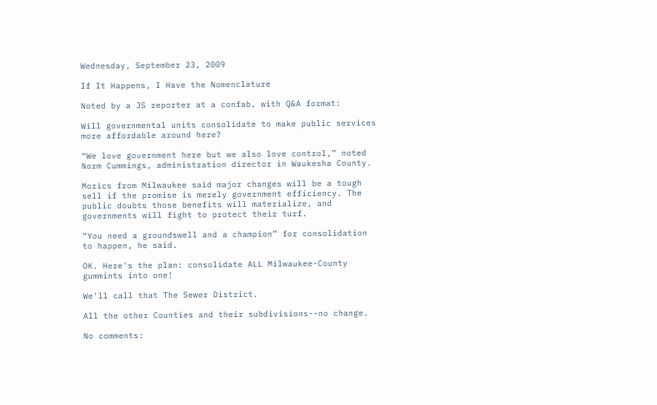Wednesday, September 23, 2009

If It Happens, I Have the Nomenclature

Noted by a JS reporter at a confab, with Q&A format:

Will governmental units consolidate to make public services more affordable around here?

“We love government here but we also love control,” noted Norm Cummings, administration director in Waukesha County.

Morics from Milwaukee said major changes will be a tough sell if the promise is merely government efficiency. The public doubts those benefits will materialize, and governments will fight to protect their turf.

“You need a groundswell and a champion” for consolidation to happen, he said.

OK. Here's the plan: consolidate ALL Milwaukee-County gummints into one!

We'll call that The Sewer District.

All the other Counties and their subdivisions--no change.

No comments: